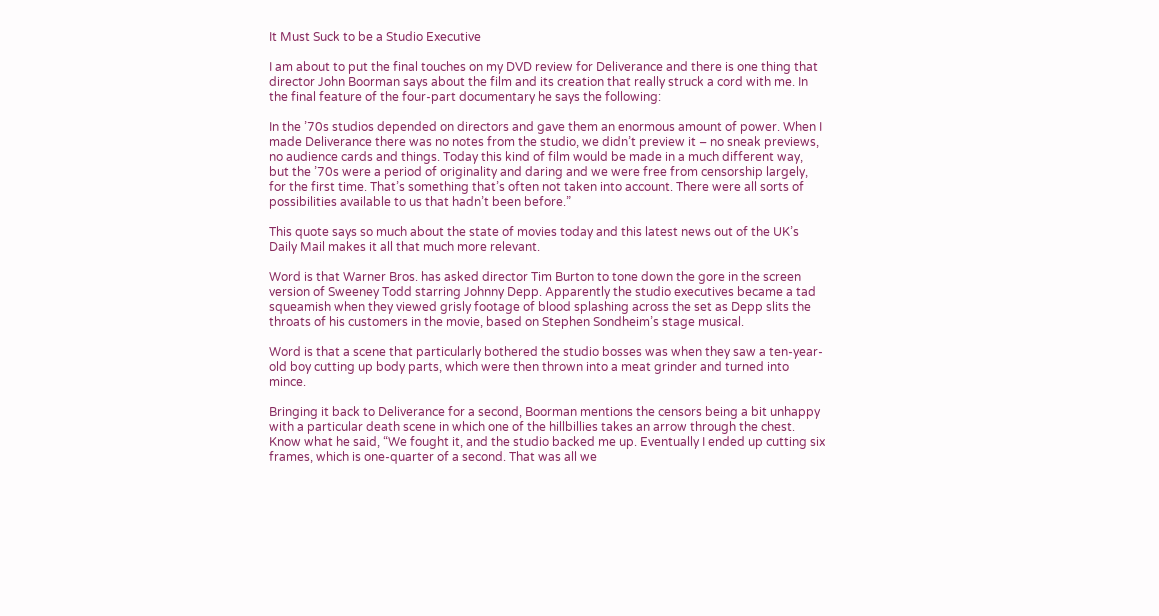It Must Suck to be a Studio Executive

I am about to put the final touches on my DVD review for Deliverance and there is one thing that director John Boorman says about the film and its creation that really struck a cord with me. In the final feature of the four-part documentary he says the following:

In the ’70s studios depended on directors and gave them an enormous amount of power. When I made Deliverance there was no notes from the studio, we didn’t preview it – no sneak previews, no audience cards and things. Today this kind of film would be made in a much different way, but the ’70s were a period of originality and daring and we were free from censorship largely, for the first time. That’s something that’s often not taken into account. There were all sorts of possibilities available to us that hadn’t been before.”

This quote says so much about the state of movies today and this latest news out of the UK’s Daily Mail makes it all that much more relevant.

Word is that Warner Bros. has asked director Tim Burton to tone down the gore in the screen version of Sweeney Todd starring Johnny Depp. Apparently the studio executives became a tad squeamish when they viewed grisly footage of blood splashing across the set as Depp slits the throats of his customers in the movie, based on Stephen Sondheim’s stage musical.

Word is that a scene that particularly bothered the studio bosses was when they saw a ten-year-old boy cutting up body parts, which were then thrown into a meat grinder and turned into mince.

Bringing it back to Deliverance for a second, Boorman mentions the censors being a bit unhappy with a particular death scene in which one of the hillbillies takes an arrow through the chest. Know what he said, “We fought it, and the studio backed me up. Eventually I ended up cutting six frames, which is one-quarter of a second. That was all we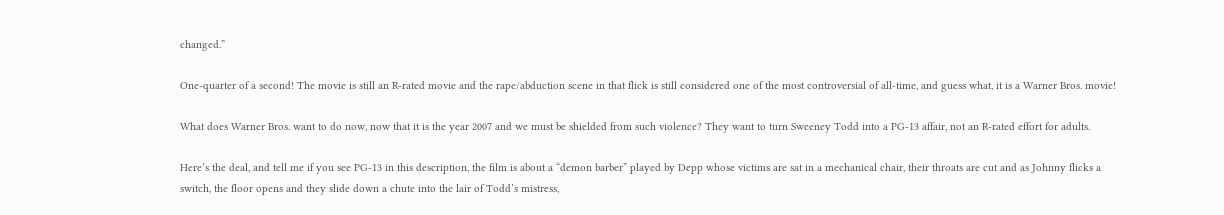changed.”

One-quarter of a second! The movie is still an R-rated movie and the rape/abduction scene in that flick is still considered one of the most controversial of all-time, and guess what, it is a Warner Bros. movie!

What does Warner Bros. want to do now, now that it is the year 2007 and we must be shielded from such violence? They want to turn Sweeney Todd into a PG-13 affair, not an R-rated effort for adults.

Here’s the deal, and tell me if you see PG-13 in this description, the film is about a “demon barber” played by Depp whose victims are sat in a mechanical chair, their throats are cut and as Johnny flicks a switch, the floor opens and they slide down a chute into the lair of Todd’s mistress,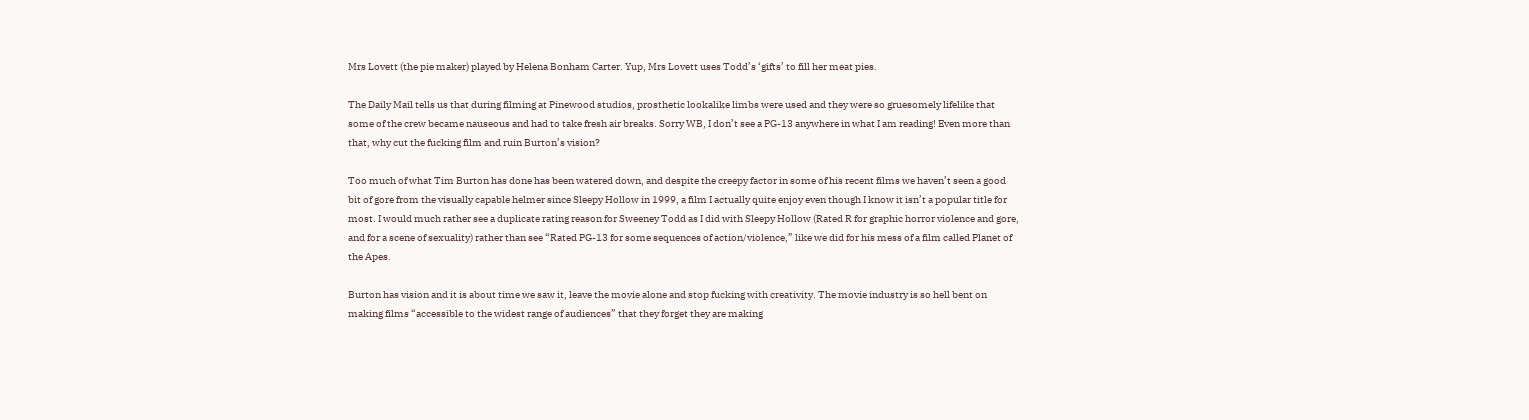Mrs Lovett (the pie maker) played by Helena Bonham Carter. Yup, Mrs Lovett uses Todd’s ‘gifts’ to fill her meat pies.

The Daily Mail tells us that during filming at Pinewood studios, prosthetic lookalike limbs were used and they were so gruesomely lifelike that some of the crew became nauseous and had to take fresh air breaks. Sorry WB, I don’t see a PG-13 anywhere in what I am reading! Even more than that, why cut the fucking film and ruin Burton’s vision?

Too much of what Tim Burton has done has been watered down, and despite the creepy factor in some of his recent films we haven’t seen a good bit of gore from the visually capable helmer since Sleepy Hollow in 1999, a film I actually quite enjoy even though I know it isn’t a popular title for most. I would much rather see a duplicate rating reason for Sweeney Todd as I did with Sleepy Hollow (Rated R for graphic horror violence and gore, and for a scene of sexuality) rather than see “Rated PG-13 for some sequences of action/violence,” like we did for his mess of a film called Planet of the Apes.

Burton has vision and it is about time we saw it, leave the movie alone and stop fucking with creativity. The movie industry is so hell bent on making films “accessible to the widest range of audiences” that they forget they are making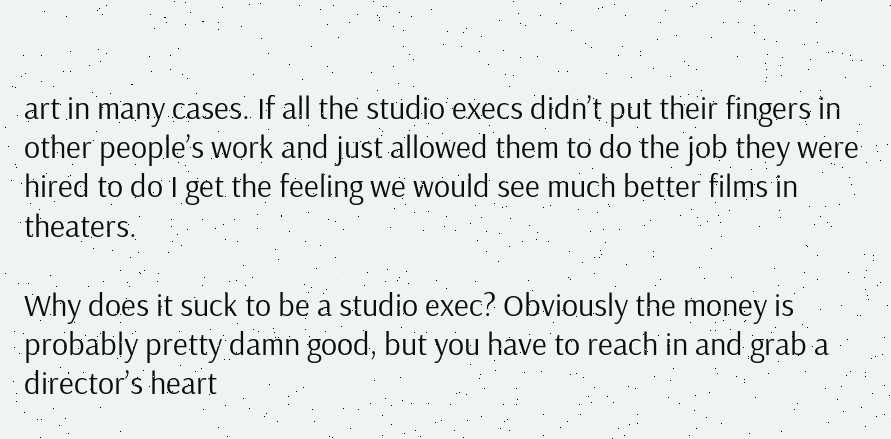art in many cases. If all the studio execs didn’t put their fingers in other people’s work and just allowed them to do the job they were hired to do I get the feeling we would see much better films in theaters.

Why does it suck to be a studio exec? Obviously the money is probably pretty damn good, but you have to reach in and grab a director’s heart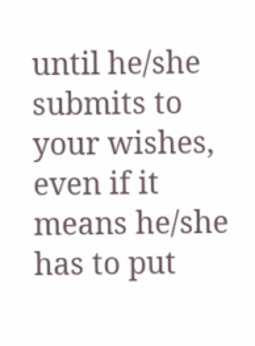until he/she submits to your wishes, even if it means he/she has to put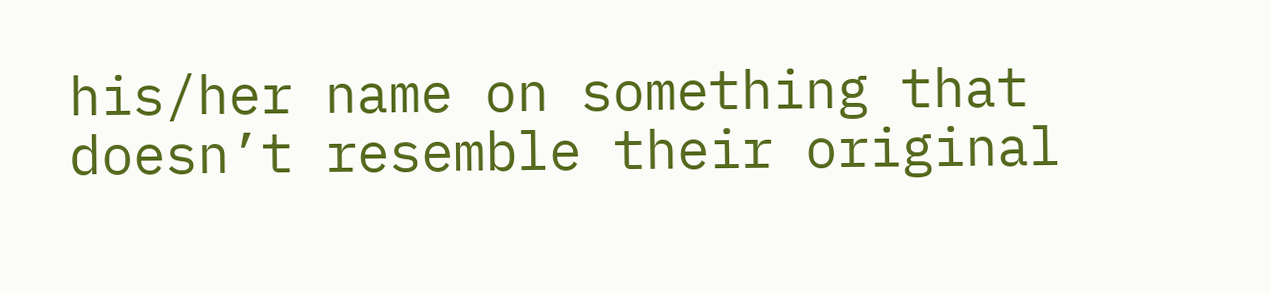his/her name on something that doesn’t resemble their original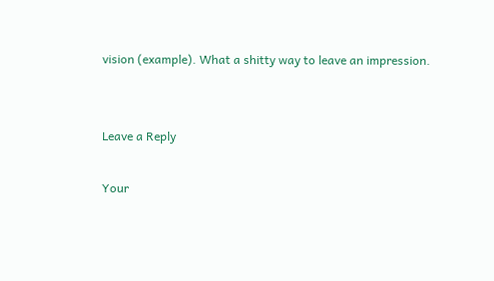vision (example). What a shitty way to leave an impression.


Leave a Reply

Your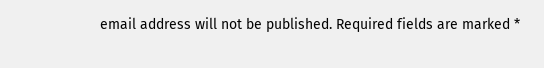email address will not be published. Required fields are marked *